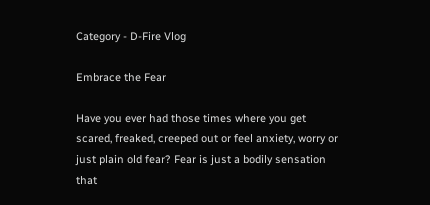Category - D-Fire Vlog

Embrace the Fear

Have you ever had those times where you get scared, freaked, creeped out or feel anxiety, worry or just plain old fear? Fear is just a bodily sensation that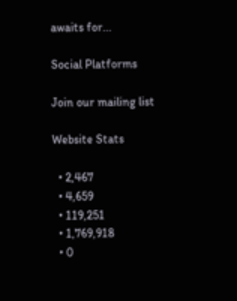awaits for...

Social Platforms

Join our mailing list

Website Stats

  • 2,467
  • 4,659
  • 119,251
  • 1,769,918
  • 0